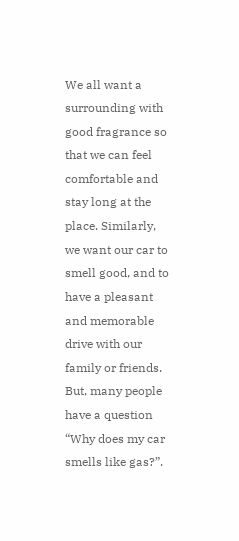We all want a surrounding with good fragrance so that we can feel comfortable and stay long at the place. Similarly, we want our car to smell good, and to have a pleasant and memorable drive with our family or friends. But, many people have a question “Why does my car smells like gas?”.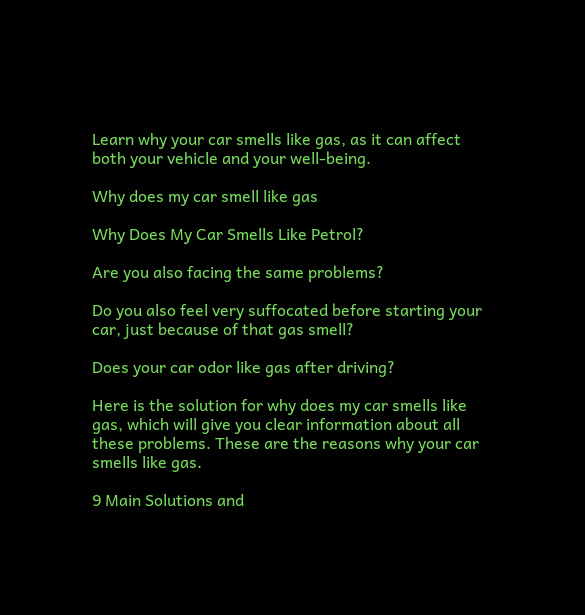Learn why your car smells like gas, as it can affect both your vehicle and your well-being.

Why does my car smell like gas

Why Does My Car Smells Like Petrol?

Are you also facing the same problems?

Do you also feel very suffocated before starting your car, just because of that gas smell?

Does your car odor like gas after driving?

Here is the solution for why does my car smells like gas, which will give you clear information about all these problems. These are the reasons why your car smells like gas.

9 Main Solutions and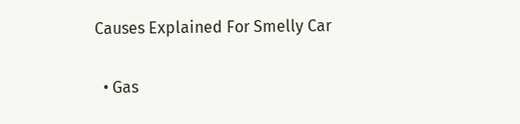Causes Explained For Smelly Car

  • Gas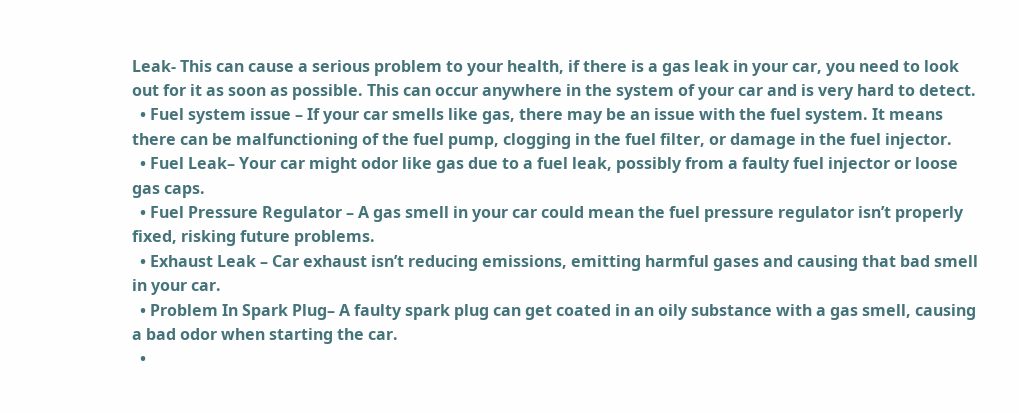Leak- This can cause a serious problem to your health, if there is a gas leak in your car, you need to look out for it as soon as possible. This can occur anywhere in the system of your car and is very hard to detect.
  • Fuel system issue – If your car smells like gas, there may be an issue with the fuel system. It means there can be malfunctioning of the fuel pump, clogging in the fuel filter, or damage in the fuel injector.
  • Fuel Leak– Your car might odor like gas due to a fuel leak, possibly from a faulty fuel injector or loose gas caps.
  • Fuel Pressure Regulator – A gas smell in your car could mean the fuel pressure regulator isn’t properly fixed, risking future problems.
  • Exhaust Leak – Car exhaust isn’t reducing emissions, emitting harmful gases and causing that bad smell in your car.
  • Problem In Spark Plug– A faulty spark plug can get coated in an oily substance with a gas smell, causing a bad odor when starting the car.
  •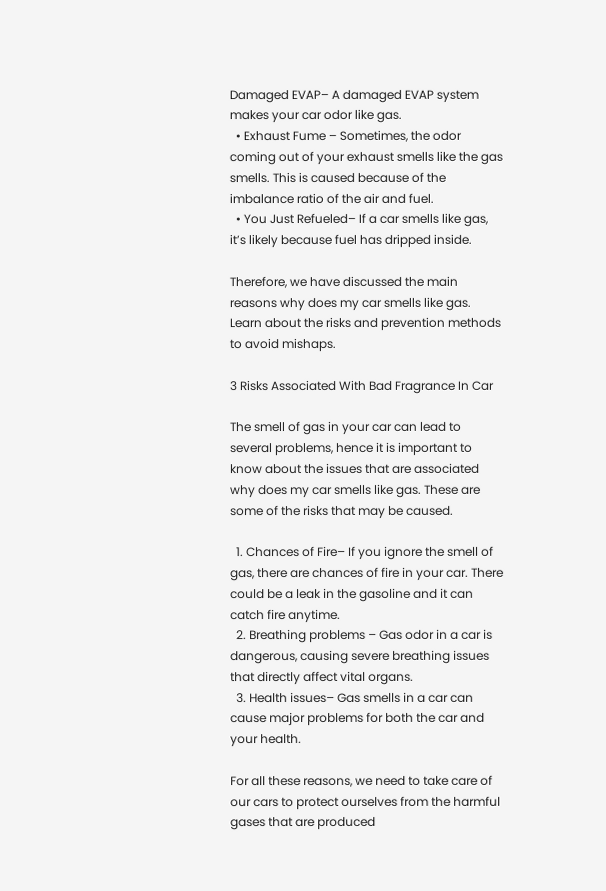Damaged EVAP– A damaged EVAP system makes your car odor like gas.
  • Exhaust Fume – Sometimes, the odor coming out of your exhaust smells like the gas smells. This is caused because of the imbalance ratio of the air and fuel.
  • You Just Refueled– If a car smells like gas, it’s likely because fuel has dripped inside.

Therefore, we have discussed the main reasons why does my car smells like gas. Learn about the risks and prevention methods to avoid mishaps.

3 Risks Associated With Bad Fragrance In Car

The smell of gas in your car can lead to several problems, hence it is important to know about the issues that are associated why does my car smells like gas. These are some of the risks that may be caused.

  1. Chances of Fire– If you ignore the smell of gas, there are chances of fire in your car. There could be a leak in the gasoline and it can catch fire anytime.
  2. Breathing problems – Gas odor in a car is dangerous, causing severe breathing issues that directly affect vital organs.
  3. Health issues– Gas smells in a car can cause major problems for both the car and your health.

For all these reasons, we need to take care of our cars to protect ourselves from the harmful gases that are produced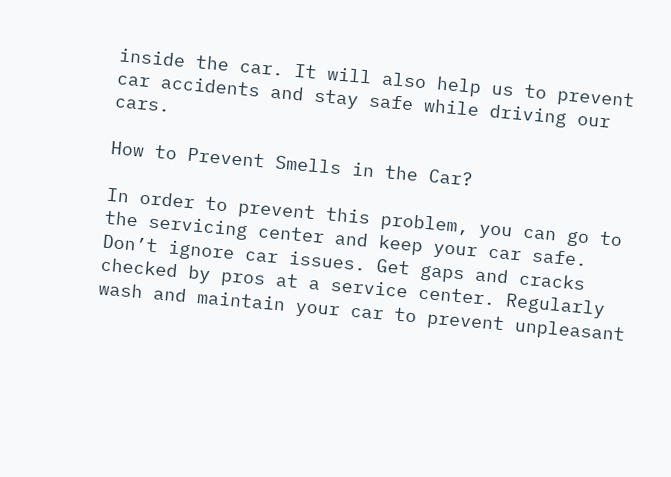inside the car. It will also help us to prevent car accidents and stay safe while driving our cars.

How to Prevent Smells in the Car?

In order to prevent this problem, you can go to the servicing center and keep your car safe. Don’t ignore car issues. Get gaps and cracks checked by pros at a service center. Regularly wash and maintain your car to prevent unpleasant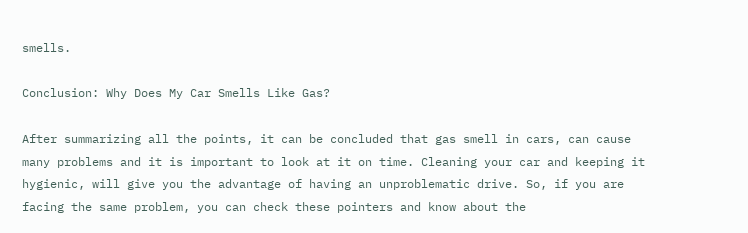smells.

Conclusion: Why Does My Car Smells Like Gas?

After summarizing all the points, it can be concluded that gas smell in cars, can cause many problems and it is important to look at it on time. Cleaning your car and keeping it hygienic, will give you the advantage of having an unproblematic drive. So, if you are facing the same problem, you can check these pointers and know about the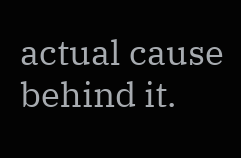actual cause behind it.